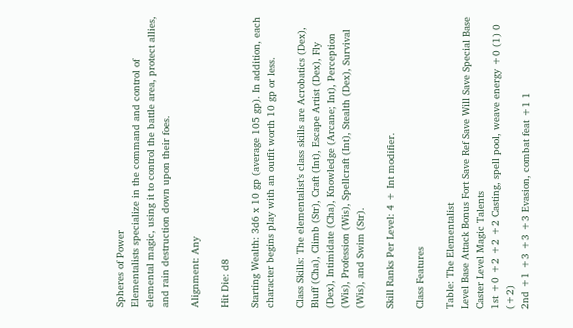Spheres of Power
Elementalists specialize in the command and control of elemental magic, using it to control the battle area, protect allies, and rain destruction down upon their foes.

Alignment: Any

Hit Die: d8

Starting Wealth: 3d6 x 10 gp (average 105 gp). In addition, each character begins play with an outfit worth 10 gp or less.

Class Skills: The elementalist’s class skills are Acrobatics (Dex), Bluff (Cha), Climb (Str), Craft (Int), Escape Artist (Dex), Fly (Dex), Intimidate (Cha), Knowledge (Arcane; Int), Perception (Wis), Profession (Wis), Spellcraft (Int), Stealth (Dex), Survival (Wis), and Swim (Str).

Skill Ranks Per Level: 4 + Int modifier.

Class Features

Table: The Elementalist
Level Base Attack Bonus Fort Save Ref Save Will Save Special Base Caster Level Magic Talents
1st +0 +2 +2 +2 Casting, spell pool, weave energy +0 (1) 0 (+2)
2nd +1 +3 +3 +3 Evasion, combat feat +1 1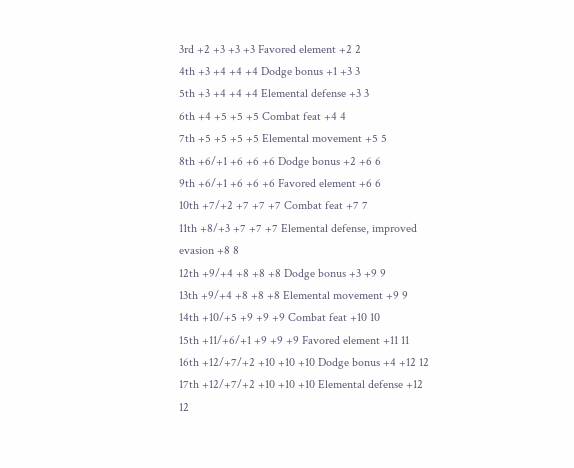3rd +2 +3 +3 +3 Favored element +2 2
4th +3 +4 +4 +4 Dodge bonus +1 +3 3
5th +3 +4 +4 +4 Elemental defense +3 3
6th +4 +5 +5 +5 Combat feat +4 4
7th +5 +5 +5 +5 Elemental movement +5 5
8th +6/+1 +6 +6 +6 Dodge bonus +2 +6 6
9th +6/+1 +6 +6 +6 Favored element +6 6
10th +7/+2 +7 +7 +7 Combat feat +7 7
11th +8/+3 +7 +7 +7 Elemental defense, improved evasion +8 8
12th +9/+4 +8 +8 +8 Dodge bonus +3 +9 9
13th +9/+4 +8 +8 +8 Elemental movement +9 9
14th +10/+5 +9 +9 +9 Combat feat +10 10
15th +11/+6/+1 +9 +9 +9 Favored element +11 11
16th +12/+7/+2 +10 +10 +10 Dodge bonus +4 +12 12
17th +12/+7/+2 +10 +10 +10 Elemental defense +12 12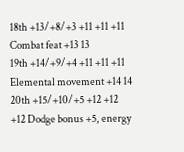18th +13/+8/+3 +11 +11 +11 Combat feat +13 13
19th +14/+9/+4 +11 +11 +11 Elemental movement +14 14
20th +15/+10/+5 +12 +12 +12 Dodge bonus +5, energy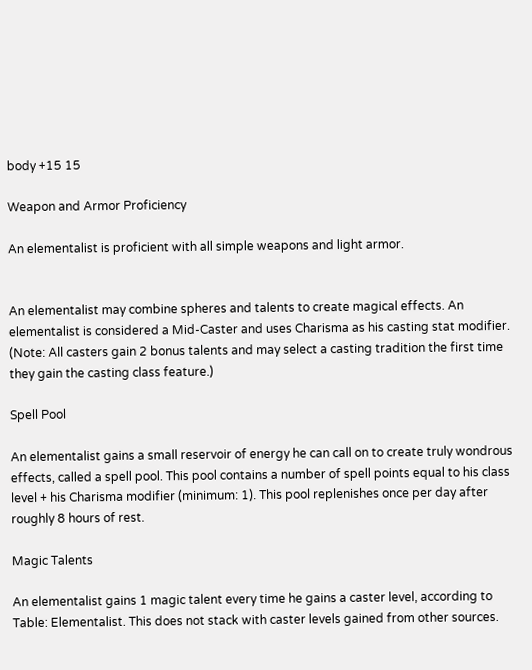body +15 15

Weapon and Armor Proficiency

An elementalist is proficient with all simple weapons and light armor.


An elementalist may combine spheres and talents to create magical effects. An elementalist is considered a Mid-Caster and uses Charisma as his casting stat modifier. (Note: All casters gain 2 bonus talents and may select a casting tradition the first time they gain the casting class feature.)

Spell Pool

An elementalist gains a small reservoir of energy he can call on to create truly wondrous effects, called a spell pool. This pool contains a number of spell points equal to his class level + his Charisma modifier (minimum: 1). This pool replenishes once per day after roughly 8 hours of rest.

Magic Talents

An elementalist gains 1 magic talent every time he gains a caster level, according to Table: Elementalist. This does not stack with caster levels gained from other sources.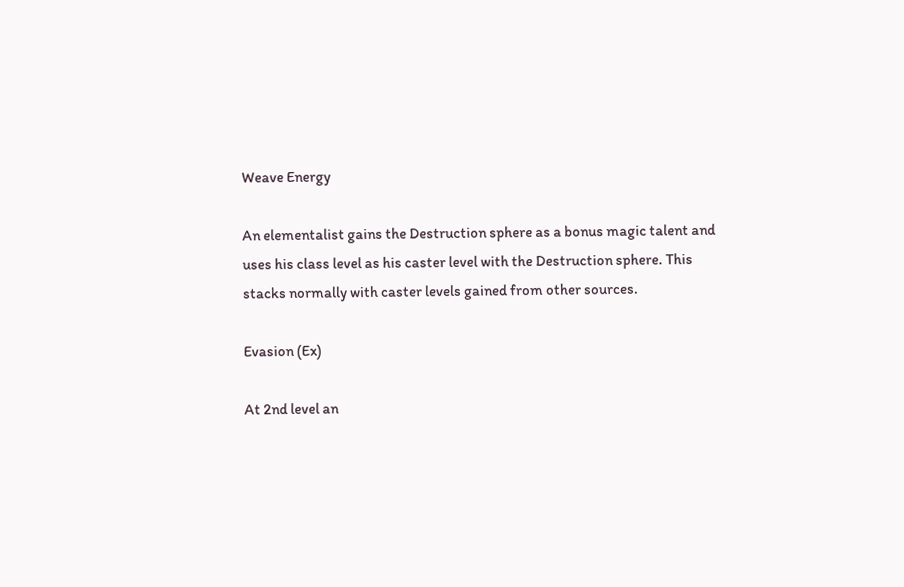Weave Energy

An elementalist gains the Destruction sphere as a bonus magic talent and uses his class level as his caster level with the Destruction sphere. This stacks normally with caster levels gained from other sources.

Evasion (Ex)

At 2nd level an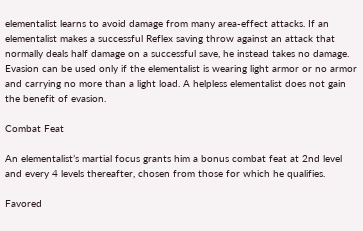elementalist learns to avoid damage from many area-effect attacks. If an elementalist makes a successful Reflex saving throw against an attack that normally deals half damage on a successful save, he instead takes no damage. Evasion can be used only if the elementalist is wearing light armor or no armor and carrying no more than a light load. A helpless elementalist does not gain the benefit of evasion.

Combat Feat

An elementalist’s martial focus grants him a bonus combat feat at 2nd level and every 4 levels thereafter, chosen from those for which he qualifies.

Favored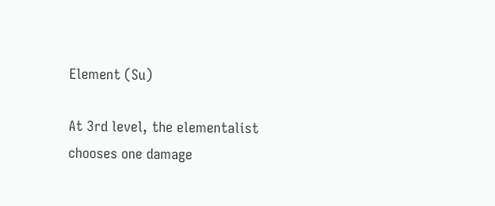Element (Su)

At 3rd level, the elementalist chooses one damage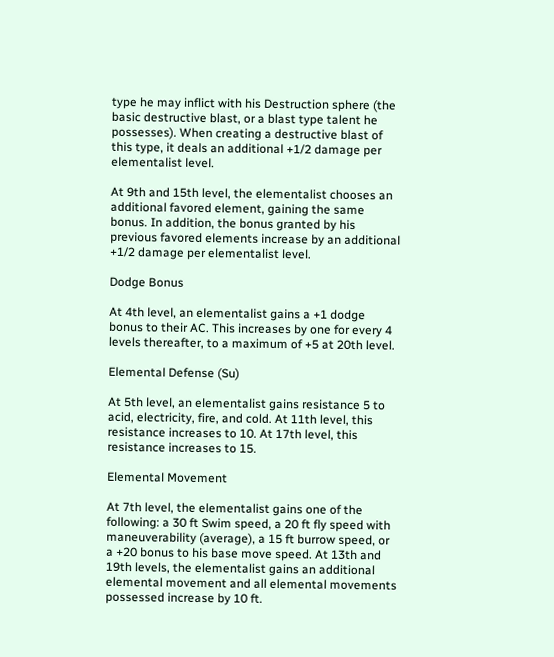type he may inflict with his Destruction sphere (the basic destructive blast, or a blast type talent he possesses). When creating a destructive blast of this type, it deals an additional +1/2 damage per elementalist level.

At 9th and 15th level, the elementalist chooses an additional favored element, gaining the same bonus. In addition, the bonus granted by his previous favored elements increase by an additional +1/2 damage per elementalist level.

Dodge Bonus

At 4th level, an elementalist gains a +1 dodge bonus to their AC. This increases by one for every 4 levels thereafter, to a maximum of +5 at 20th level.

Elemental Defense (Su)

At 5th level, an elementalist gains resistance 5 to acid, electricity, fire, and cold. At 11th level, this resistance increases to 10. At 17th level, this resistance increases to 15.

Elemental Movement

At 7th level, the elementalist gains one of the following: a 30 ft Swim speed, a 20 ft fly speed with maneuverability (average), a 15 ft burrow speed, or a +20 bonus to his base move speed. At 13th and 19th levels, the elementalist gains an additional elemental movement and all elemental movements possessed increase by 10 ft.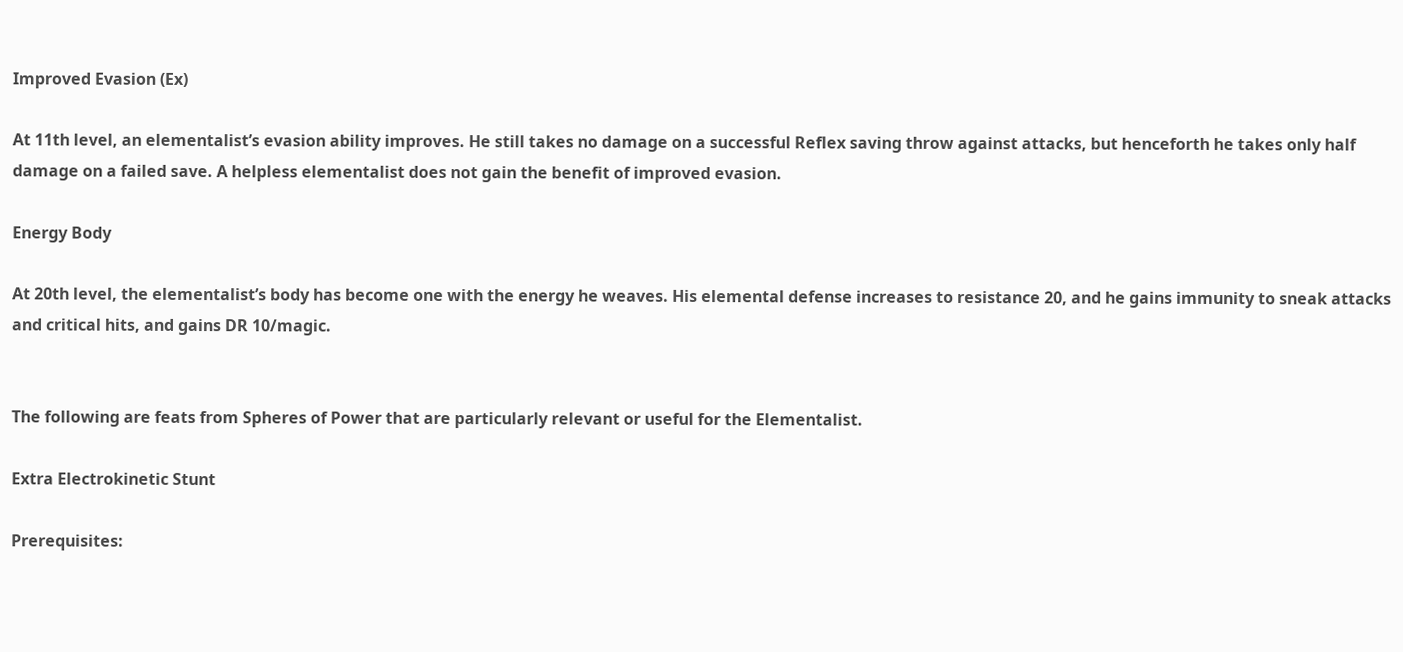Improved Evasion (Ex)

At 11th level, an elementalist’s evasion ability improves. He still takes no damage on a successful Reflex saving throw against attacks, but henceforth he takes only half damage on a failed save. A helpless elementalist does not gain the benefit of improved evasion.

Energy Body

At 20th level, the elementalist’s body has become one with the energy he weaves. His elemental defense increases to resistance 20, and he gains immunity to sneak attacks and critical hits, and gains DR 10/magic.


The following are feats from Spheres of Power that are particularly relevant or useful for the Elementalist.

Extra Electrokinetic Stunt

Prerequisites: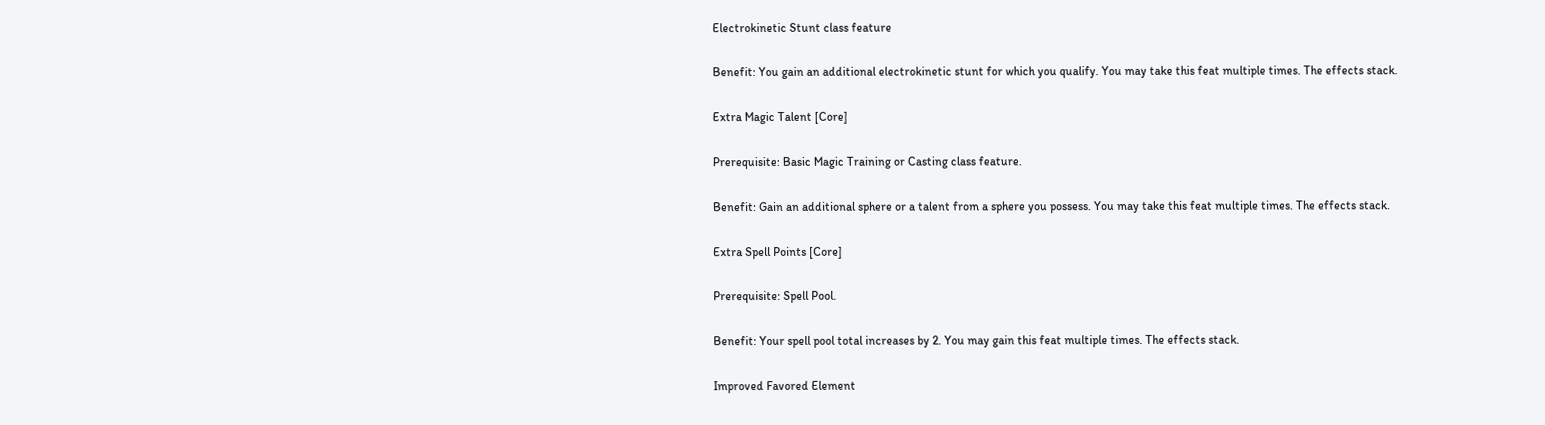Electrokinetic Stunt class feature

Benefit: You gain an additional electrokinetic stunt for which you qualify. You may take this feat multiple times. The effects stack.

Extra Magic Talent [Core]

Prerequisite: Basic Magic Training or Casting class feature.

Benefit: Gain an additional sphere or a talent from a sphere you possess. You may take this feat multiple times. The effects stack.

Extra Spell Points [Core]

Prerequisite: Spell Pool.

Benefit: Your spell pool total increases by 2. You may gain this feat multiple times. The effects stack.

Improved Favored Element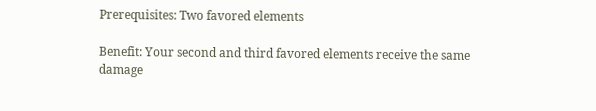Prerequisites: Two favored elements

Benefit: Your second and third favored elements receive the same damage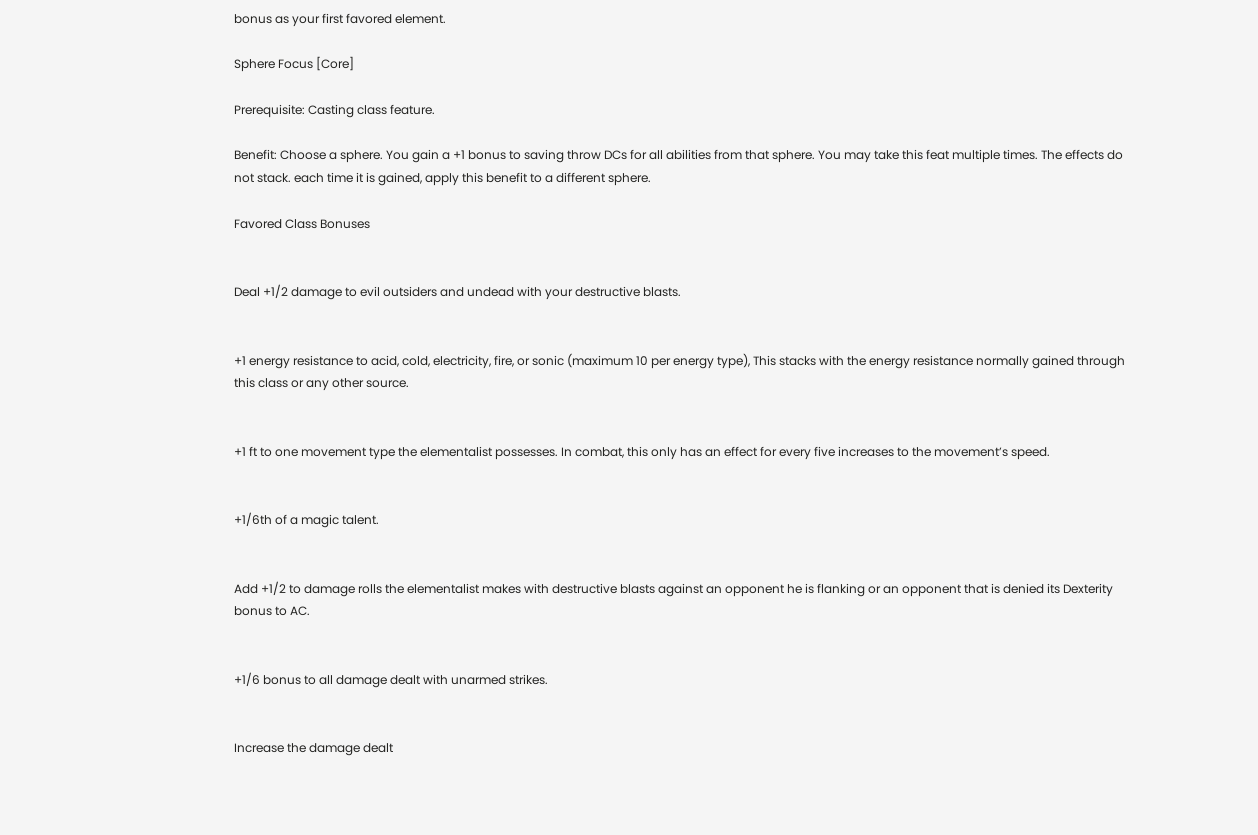bonus as your first favored element.

Sphere Focus [Core]

Prerequisite: Casting class feature.

Benefit: Choose a sphere. You gain a +1 bonus to saving throw DCs for all abilities from that sphere. You may take this feat multiple times. The effects do not stack. each time it is gained, apply this benefit to a different sphere.

Favored Class Bonuses


Deal +1/2 damage to evil outsiders and undead with your destructive blasts.


+1 energy resistance to acid, cold, electricity, fire, or sonic (maximum 10 per energy type), This stacks with the energy resistance normally gained through this class or any other source.


+1 ft to one movement type the elementalist possesses. In combat, this only has an effect for every five increases to the movement’s speed.


+1/6th of a magic talent.


Add +1/2 to damage rolls the elementalist makes with destructive blasts against an opponent he is flanking or an opponent that is denied its Dexterity bonus to AC.


+1/6 bonus to all damage dealt with unarmed strikes.


Increase the damage dealt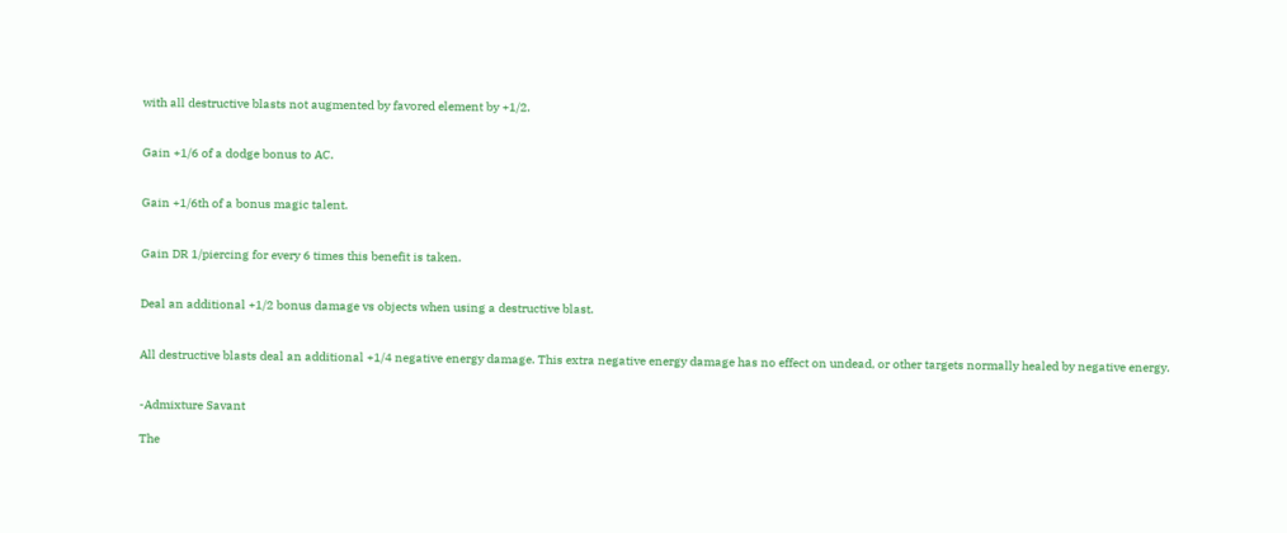with all destructive blasts not augmented by favored element by +1/2.


Gain +1/6 of a dodge bonus to AC.


Gain +1/6th of a bonus magic talent.


Gain DR 1/piercing for every 6 times this benefit is taken.


Deal an additional +1/2 bonus damage vs objects when using a destructive blast.


All destructive blasts deal an additional +1/4 negative energy damage. This extra negative energy damage has no effect on undead, or other targets normally healed by negative energy.


-Admixture Savant

The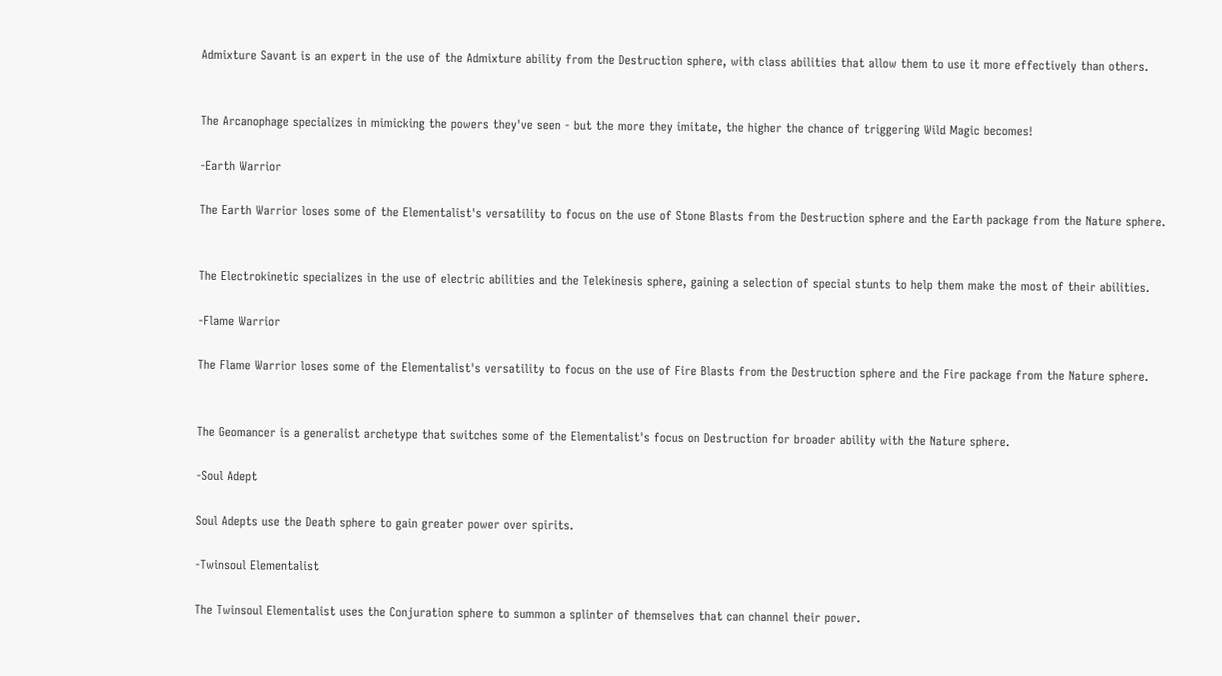Admixture Savant is an expert in the use of the Admixture ability from the Destruction sphere, with class abilities that allow them to use it more effectively than others.


The Arcanophage specializes in mimicking the powers they've seen - but the more they imitate, the higher the chance of triggering Wild Magic becomes!

-Earth Warrior

The Earth Warrior loses some of the Elementalist's versatility to focus on the use of Stone Blasts from the Destruction sphere and the Earth package from the Nature sphere.


The Electrokinetic specializes in the use of electric abilities and the Telekinesis sphere, gaining a selection of special stunts to help them make the most of their abilities.

-Flame Warrior

The Flame Warrior loses some of the Elementalist's versatility to focus on the use of Fire Blasts from the Destruction sphere and the Fire package from the Nature sphere.


The Geomancer is a generalist archetype that switches some of the Elementalist's focus on Destruction for broader ability with the Nature sphere.

-Soul Adept

Soul Adepts use the Death sphere to gain greater power over spirits.

-Twinsoul Elementalist

The Twinsoul Elementalist uses the Conjuration sphere to summon a splinter of themselves that can channel their power.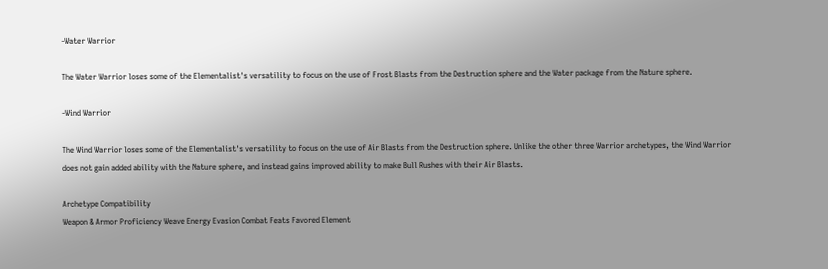-Water Warrior

The Water Warrior loses some of the Elementalist's versatility to focus on the use of Frost Blasts from the Destruction sphere and the Water package from the Nature sphere.

-Wind Warrior

The Wind Warrior loses some of the Elementalist's versatility to focus on the use of Air Blasts from the Destruction sphere. Unlike the other three Warrior archetypes, the Wind Warrior does not gain added ability with the Nature sphere, and instead gains improved ability to make Bull Rushes with their Air Blasts.

Archetype Compatibility
Weapon & Armor Proficiency Weave Energy Evasion Combat Feats Favored Element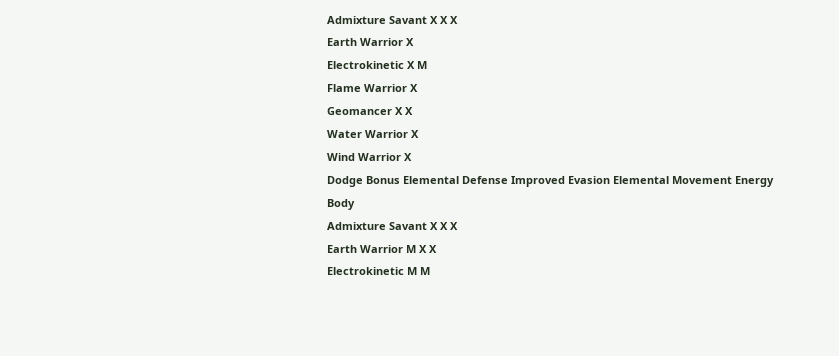Admixture Savant X X X
Earth Warrior X
Electrokinetic X M
Flame Warrior X
Geomancer X X
Water Warrior X
Wind Warrior X
Dodge Bonus Elemental Defense Improved Evasion Elemental Movement Energy Body
Admixture Savant X X X
Earth Warrior M X X
Electrokinetic M M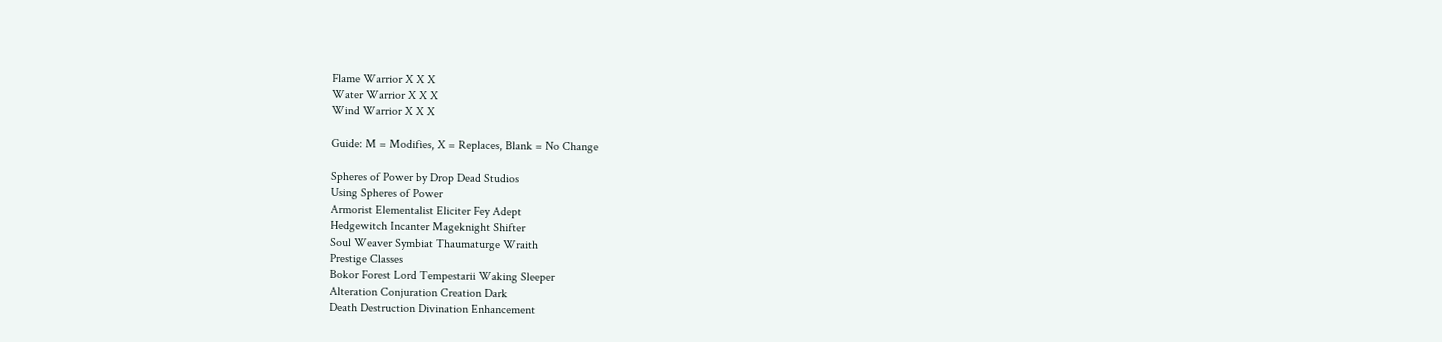Flame Warrior X X X
Water Warrior X X X
Wind Warrior X X X

Guide: M = Modifies, X = Replaces, Blank = No Change

Spheres of Power by Drop Dead Studios
Using Spheres of Power
Armorist Elementalist Eliciter Fey Adept
Hedgewitch Incanter Mageknight Shifter
Soul Weaver Symbiat Thaumaturge Wraith
Prestige Classes
Bokor Forest Lord Tempestarii Waking Sleeper
Alteration Conjuration Creation Dark
Death Destruction Divination Enhancement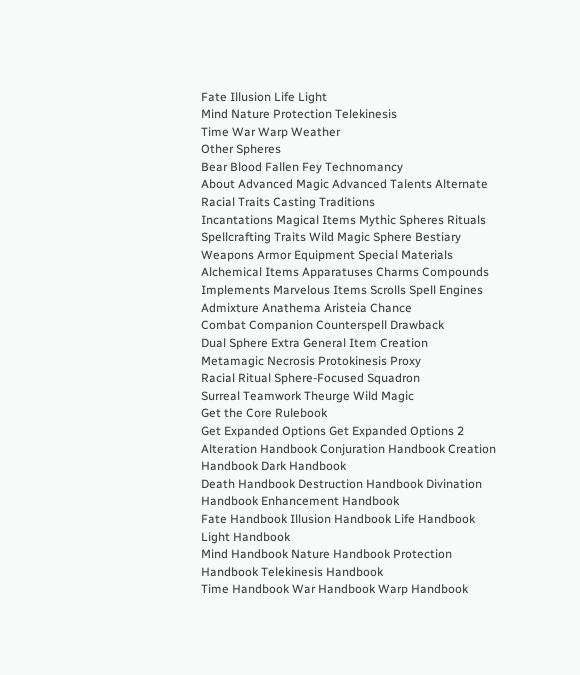Fate Illusion Life Light
Mind Nature Protection Telekinesis
Time War Warp Weather
Other Spheres
Bear Blood Fallen Fey Technomancy
About Advanced Magic Advanced Talents Alternate Racial Traits Casting Traditions
Incantations Magical Items Mythic Spheres Rituals
Spellcrafting Traits Wild Magic Sphere Bestiary
Weapons Armor Equipment Special Materials
Alchemical Items Apparatuses Charms Compounds
Implements Marvelous Items Scrolls Spell Engines
Admixture Anathema Aristeia Chance
Combat Companion Counterspell Drawback
Dual Sphere Extra General Item Creation
Metamagic Necrosis Protokinesis Proxy
Racial Ritual Sphere-Focused Squadron
Surreal Teamwork Theurge Wild Magic
Get the Core Rulebook
Get Expanded Options Get Expanded Options 2
Alteration Handbook Conjuration Handbook Creation Handbook Dark Handbook
Death Handbook Destruction Handbook Divination Handbook Enhancement Handbook
Fate Handbook Illusion Handbook Life Handbook Light Handbook
Mind Handbook Nature Handbook Protection Handbook Telekinesis Handbook
Time Handbook War Handbook Warp Handbook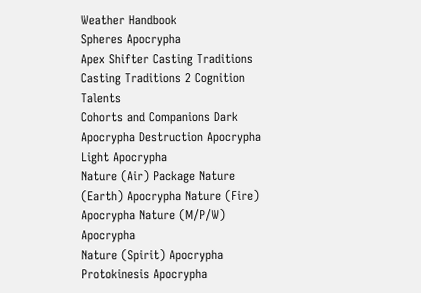Weather Handbook
Spheres Apocrypha
Apex Shifter Casting Traditions Casting Traditions 2 Cognition Talents
Cohorts and Companions Dark Apocrypha Destruction Apocrypha Light Apocrypha
Nature (Air) Package Nature (Earth) Apocrypha Nature (Fire) Apocrypha Nature (M/P/W) Apocrypha
Nature (Spirit) Apocrypha Protokinesis Apocrypha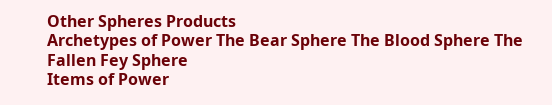Other Spheres Products
Archetypes of Power The Bear Sphere The Blood Sphere The Fallen Fey Sphere
Items of Power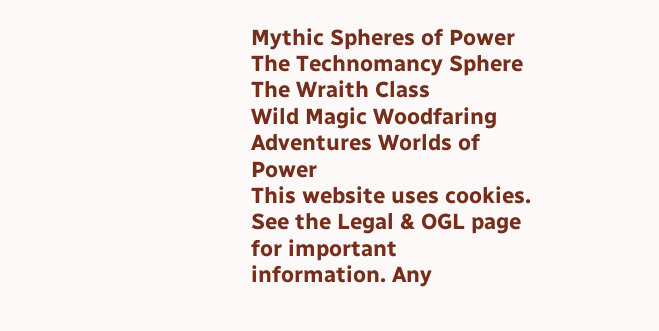Mythic Spheres of Power The Technomancy Sphere The Wraith Class
Wild Magic Woodfaring Adventures Worlds of Power
This website uses cookies. See the Legal & OGL page for important information. Any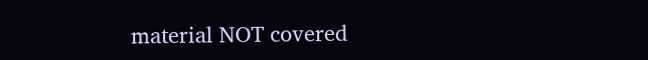material NOT covered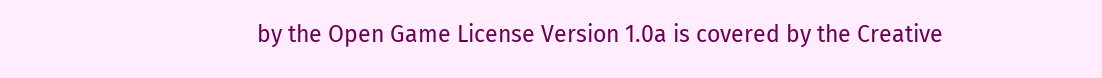by the Open Game License Version 1.0a is covered by the Creative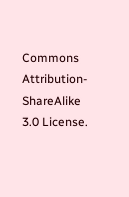Commons Attribution-ShareAlike 3.0 License.